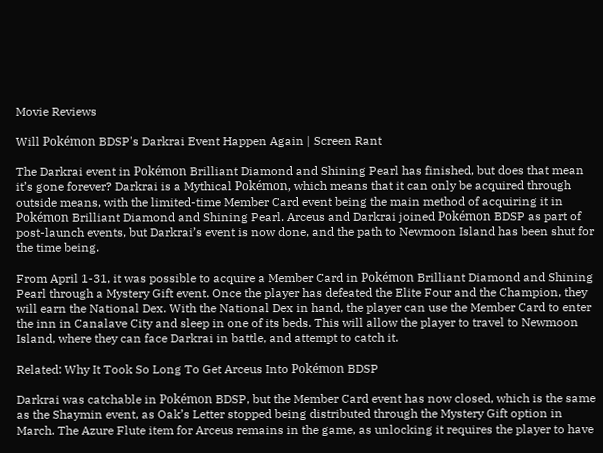Movie Reviews

Will Pokémon BDSP's Darkrai Event Happen Again | Screen Rant

The Darkrai event in Pokémon Brilliant Diamond and Shining Pearl has finished, but does that mean it’s gone forever? Darkrai is a Mythical Pokémon, which means that it can only be acquired through outside means, with the limited-time Member Card event being the main method of acquiring it in Pokémon Brilliant Diamond and Shining Pearl. Arceus and Darkrai joined Pokémon BDSP as part of post-launch events, but Darkrai’s event is now done, and the path to Newmoon Island has been shut for the time being.

From April 1-31, it was possible to acquire a Member Card in Pokémon Brilliant Diamond and Shining Pearl through a Mystery Gift event. Once the player has defeated the Elite Four and the Champion, they will earn the National Dex. With the National Dex in hand, the player can use the Member Card to enter the inn in Canalave City and sleep in one of its beds. This will allow the player to travel to Newmoon Island, where they can face Darkrai in battle, and attempt to catch it.

Related: Why It Took So Long To Get Arceus Into Pokémon BDSP

Darkrai was catchable in Pokémon BDSP, but the Member Card event has now closed, which is the same as the Shaymin event, as Oak’s Letter stopped being distributed through the Mystery Gift option in March. The Azure Flute item for Arceus remains in the game, as unlocking it requires the player to have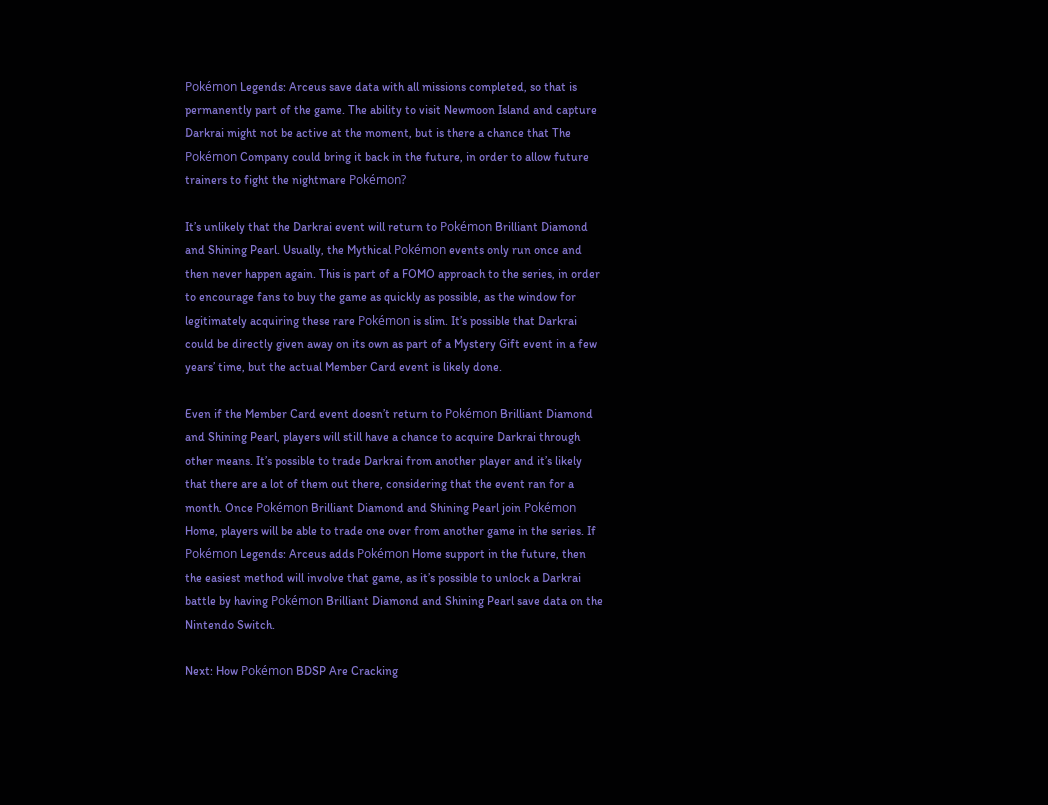Pokémon Legends: Arceus save data with all missions completed, so that is permanently part of the game. The ability to visit Newmoon Island and capture Darkrai might not be active at the moment, but is there a chance that The Pokémon Company could bring it back in the future, in order to allow future trainers to fight the nightmare Pokémon?

It’s unlikely that the Darkrai event will return to Pokémon Brilliant Diamond and Shining Pearl. Usually, the Mythical Pokémon events only run once and then never happen again. This is part of a FOMO approach to the series, in order to encourage fans to buy the game as quickly as possible, as the window for legitimately acquiring these rare Pokémon is slim. It’s possible that Darkrai could be directly given away on its own as part of a Mystery Gift event in a few years’ time, but the actual Member Card event is likely done.

Even if the Member Card event doesn’t return to Pokémon Brilliant Diamond and Shining Pearl, players will still have a chance to acquire Darkrai through other means. It’s possible to trade Darkrai from another player and it’s likely that there are a lot of them out there, considering that the event ran for a month. Once Pokémon Brilliant Diamond and Shining Pearl join Pokémon Home, players will be able to trade one over from another game in the series. If Pokémon Legends: Arceus adds Pokémon Home support in the future, then the easiest method will involve that game, as it’s possible to unlock a Darkrai battle by having Pokémon Brilliant Diamond and Shining Pearl save data on the Nintendo Switch.

Next: How Pokémon BDSP Are Cracking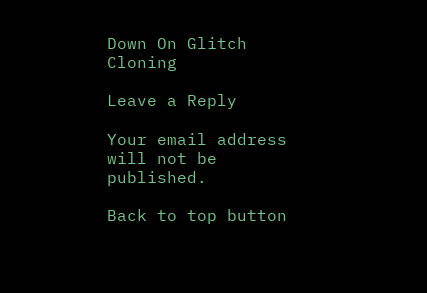Down On Glitch Cloning

Leave a Reply

Your email address will not be published.

Back to top button